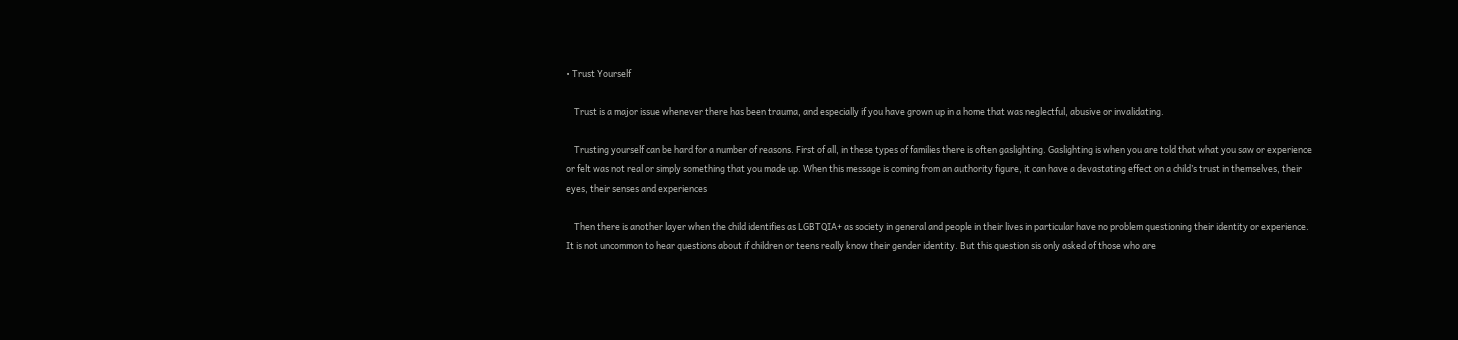• Trust Yourself

    Trust is a major issue whenever there has been trauma, and especially if you have grown up in a home that was neglectful, abusive or invalidating.

    Trusting yourself can be hard for a number of reasons. First of all, in these types of families there is often gaslighting. Gaslighting is when you are told that what you saw or experience or felt was not real or simply something that you made up. When this message is coming from an authority figure, it can have a devastating effect on a child’s trust in themselves, their eyes, their senses and experiences

    Then there is another layer when the child identifies as LGBTQIA+ as society in general and people in their lives in particular have no problem questioning their identity or experience. It is not uncommon to hear questions about if children or teens really know their gender identity. But this question sis only asked of those who are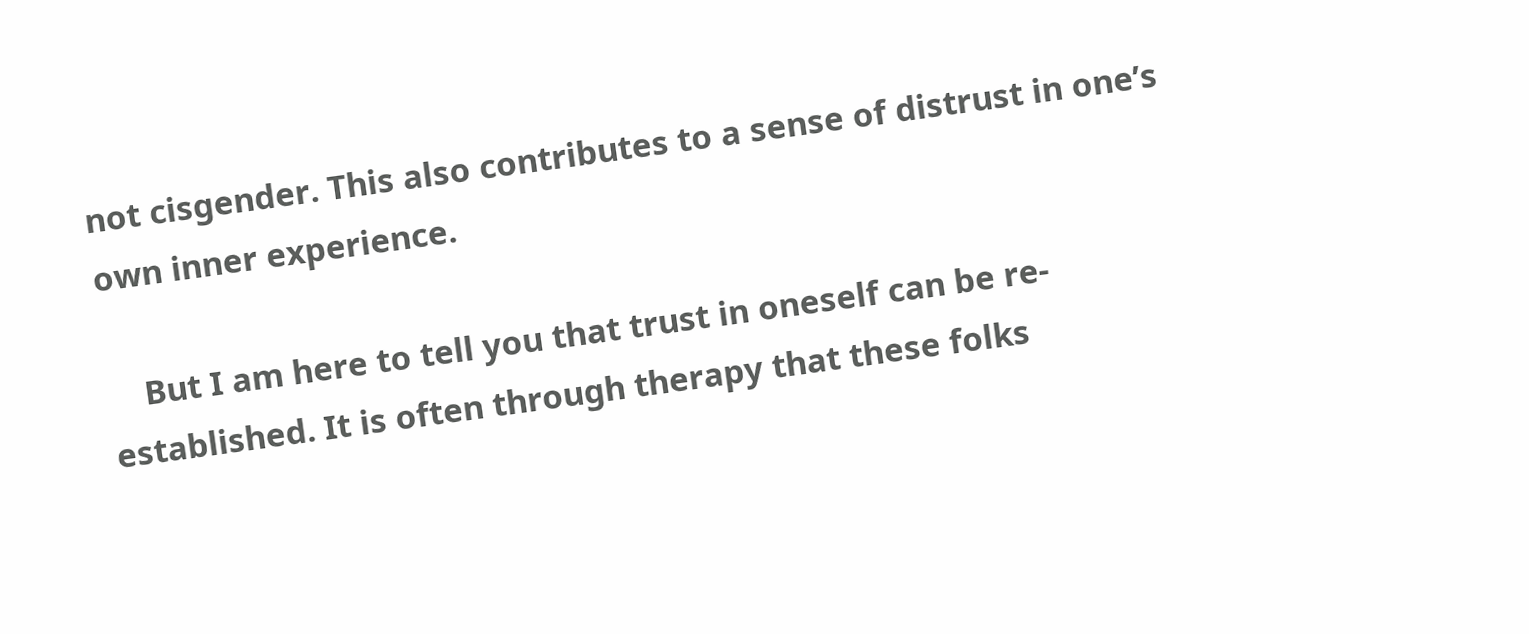not cisgender. This also contributes to a sense of distrust in one’s own inner experience.

    But I am here to tell you that trust in oneself can be re-established. It is often through therapy that these folks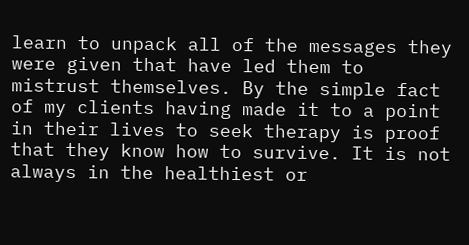learn to unpack all of the messages they were given that have led them to mistrust themselves. By the simple fact of my clients having made it to a point in their lives to seek therapy is proof that they know how to survive. It is not always in the healthiest or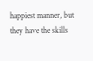happiest manner, but they have the skills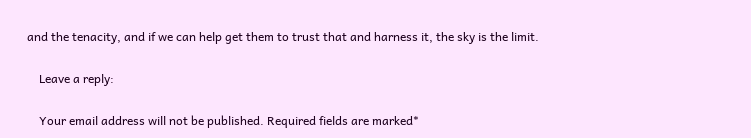and the tenacity, and if we can help get them to trust that and harness it, the sky is the limit.

    Leave a reply:

    Your email address will not be published. Required fields are marked*